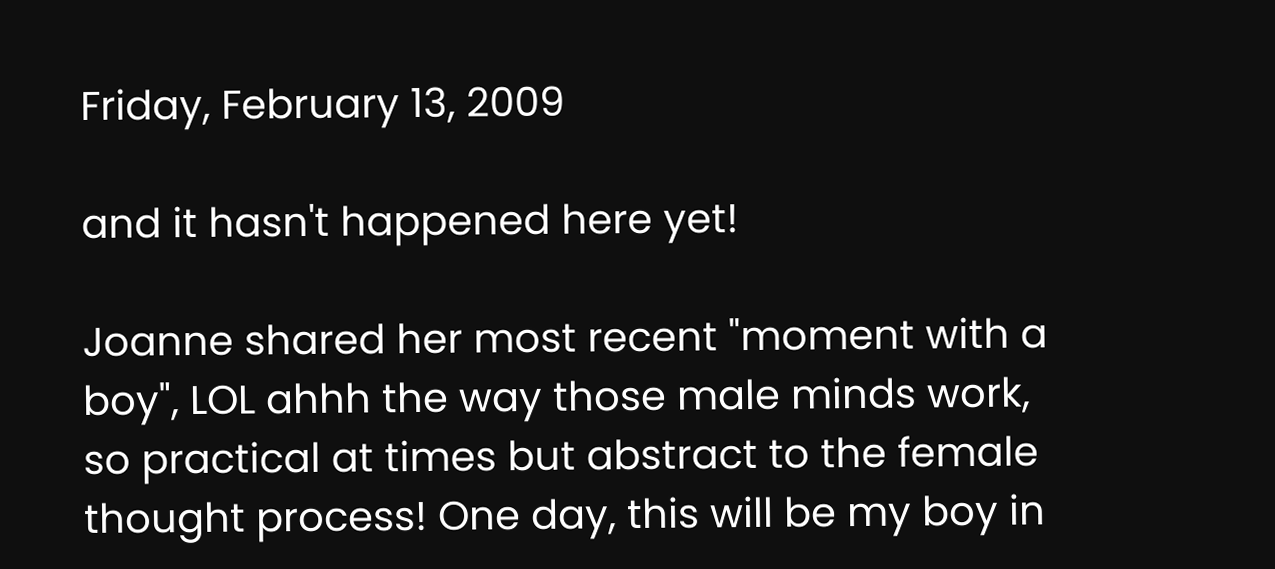Friday, February 13, 2009

and it hasn't happened here yet!

Joanne shared her most recent "moment with a boy", LOL ahhh the way those male minds work, so practical at times but abstract to the female thought process! One day, this will be my boy in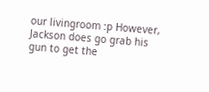our livingroom :p However, Jackson does go grab his gun to get the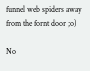funnel web spiders away from the fornt door ;o)

No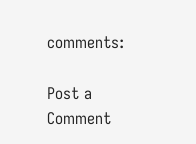comments:

Post a Comment